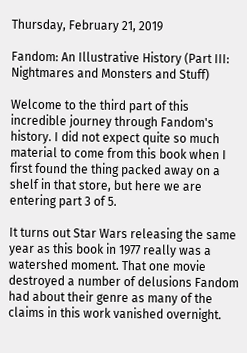Thursday, February 21, 2019

Fandom: An Illustrative History (Part III: Nightmares and Monsters and Stuff)

Welcome to the third part of this incredible journey through Fandom's history. I did not expect quite so much material to come from this book when I first found the thing packed away on a shelf in that store, but here we are entering part 3 of 5.

It turns out Star Wars releasing the same year as this book in 1977 really was a watershed moment. That one movie destroyed a number of delusions Fandom had about their genre as many of the claims in this work vanished overnight.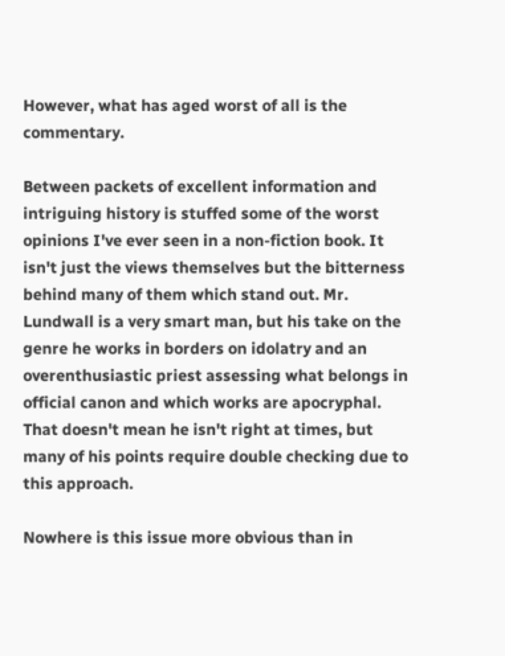However, what has aged worst of all is the commentary.

Between packets of excellent information and intriguing history is stuffed some of the worst opinions I've ever seen in a non-fiction book. It isn't just the views themselves but the bitterness behind many of them which stand out. Mr. Lundwall is a very smart man, but his take on the genre he works in borders on idolatry and an overenthusiastic priest assessing what belongs in official canon and which works are apocryphal. That doesn't mean he isn't right at times, but many of his points require double checking due to this approach.

Nowhere is this issue more obvious than in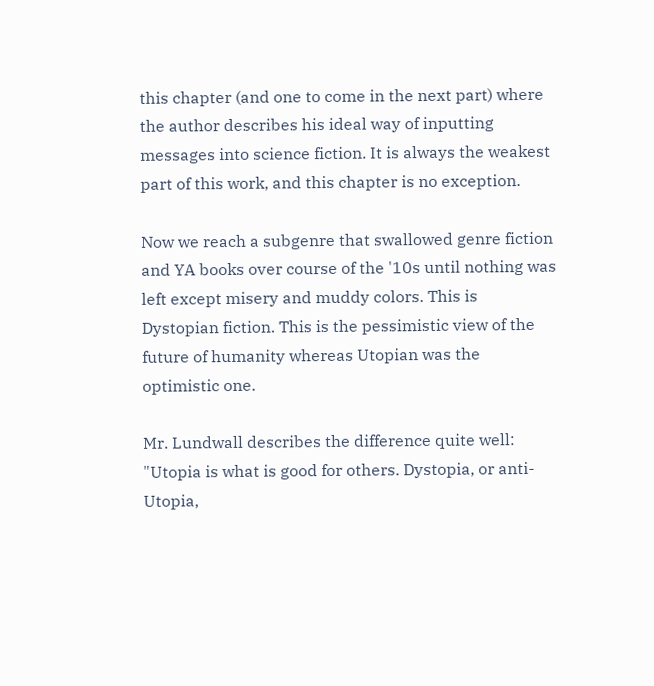this chapter (and one to come in the next part) where the author describes his ideal way of inputting messages into science fiction. It is always the weakest part of this work, and this chapter is no exception.

Now we reach a subgenre that swallowed genre fiction and YA books over course of the '10s until nothing was left except misery and muddy colors. This is Dystopian fiction. This is the pessimistic view of the future of humanity whereas Utopian was the optimistic one.

Mr. Lundwall describes the difference quite well:
"Utopia is what is good for others. Dystopia, or anti-Utopia,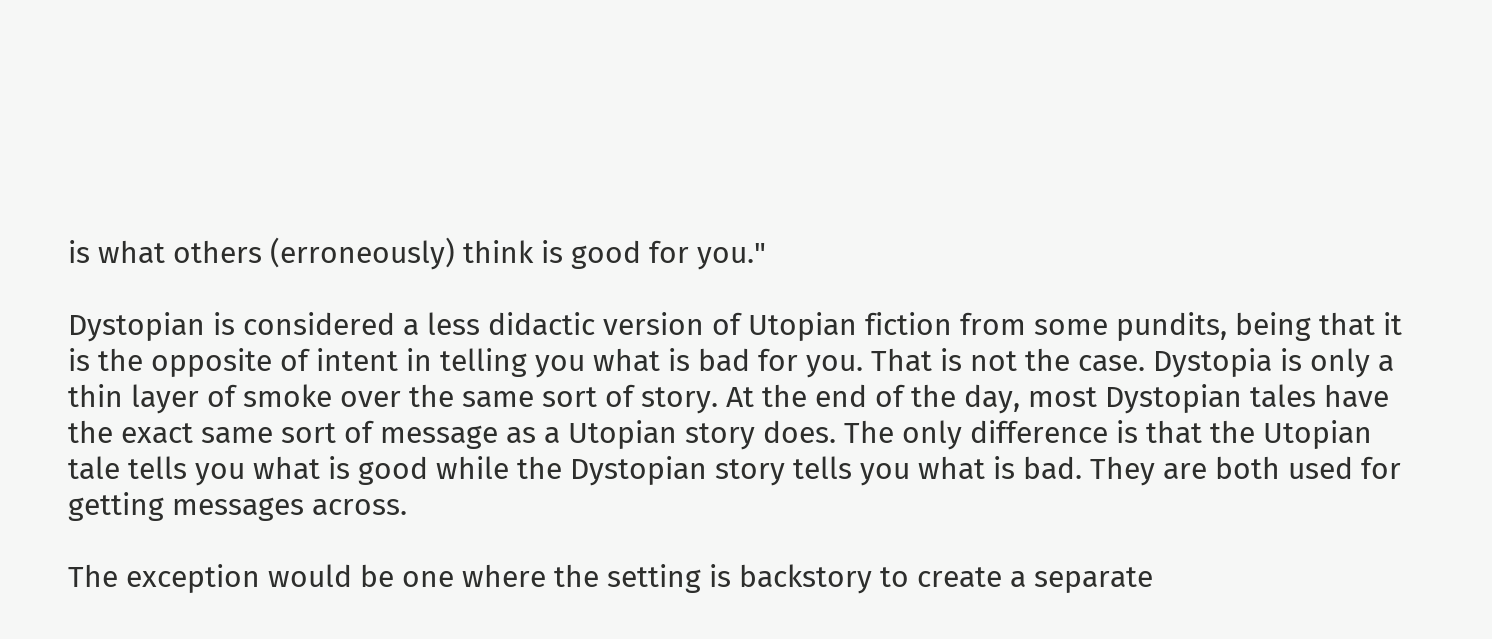is what others (erroneously) think is good for you."

Dystopian is considered a less didactic version of Utopian fiction from some pundits, being that it is the opposite of intent in telling you what is bad for you. That is not the case. Dystopia is only a thin layer of smoke over the same sort of story. At the end of the day, most Dystopian tales have the exact same sort of message as a Utopian story does. The only difference is that the Utopian tale tells you what is good while the Dystopian story tells you what is bad. They are both used for getting messages across.

The exception would be one where the setting is backstory to create a separate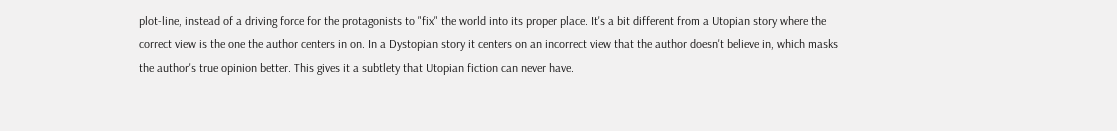plot-line, instead of a driving force for the protagonists to "fix" the world into its proper place. It's a bit different from a Utopian story where the correct view is the one the author centers in on. In a Dystopian story it centers on an incorrect view that the author doesn't believe in, which masks the author's true opinion better. This gives it a subtlety that Utopian fiction can never have.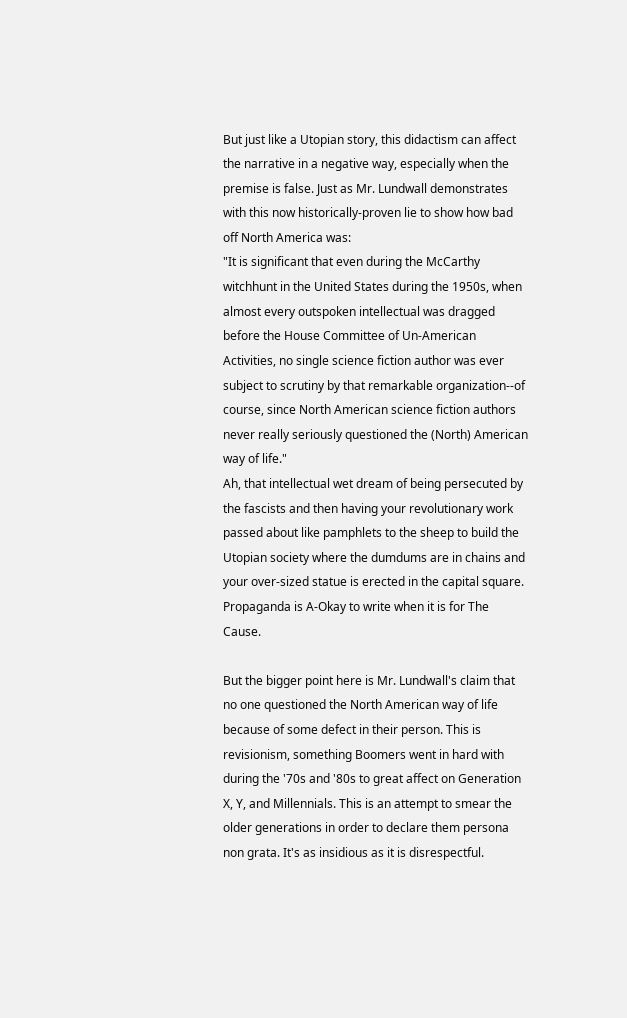But just like a Utopian story, this didactism can affect the narrative in a negative way, especially when the premise is false. Just as Mr. Lundwall demonstrates with this now historically-proven lie to show how bad off North America was:
"It is significant that even during the McCarthy witchhunt in the United States during the 1950s, when almost every outspoken intellectual was dragged before the House Committee of Un-American Activities, no single science fiction author was ever subject to scrutiny by that remarkable organization--of course, since North American science fiction authors never really seriously questioned the (North) American way of life."
Ah, that intellectual wet dream of being persecuted by the fascists and then having your revolutionary work passed about like pamphlets to the sheep to build the Utopian society where the dumdums are in chains and your over-sized statue is erected in the capital square. Propaganda is A-Okay to write when it is for The Cause.

But the bigger point here is Mr. Lundwall's claim that no one questioned the North American way of life because of some defect in their person. This is revisionism, something Boomers went in hard with during the '70s and '80s to great affect on Generation X, Y, and Millennials. This is an attempt to smear the older generations in order to declare them persona non grata. It's as insidious as it is disrespectful.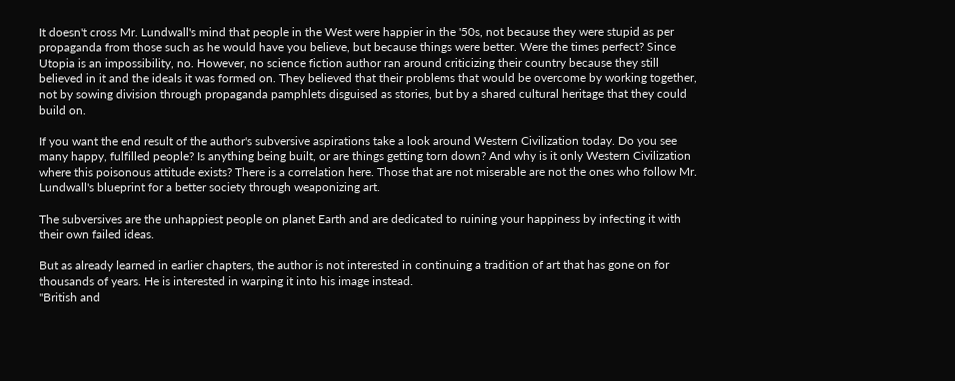It doesn't cross Mr. Lundwall's mind that people in the West were happier in the '50s, not because they were stupid as per propaganda from those such as he would have you believe, but because things were better. Were the times perfect? Since Utopia is an impossibility, no. However, no science fiction author ran around criticizing their country because they still believed in it and the ideals it was formed on. They believed that their problems that would be overcome by working together, not by sowing division through propaganda pamphlets disguised as stories, but by a shared cultural heritage that they could build on.

If you want the end result of the author's subversive aspirations take a look around Western Civilization today. Do you see many happy, fulfilled people? Is anything being built, or are things getting torn down? And why is it only Western Civilization where this poisonous attitude exists? There is a correlation here. Those that are not miserable are not the ones who follow Mr. Lundwall's blueprint for a better society through weaponizing art.

The subversives are the unhappiest people on planet Earth and are dedicated to ruining your happiness by infecting it with their own failed ideas.

But as already learned in earlier chapters, the author is not interested in continuing a tradition of art that has gone on for thousands of years. He is interested in warping it into his image instead.
"British and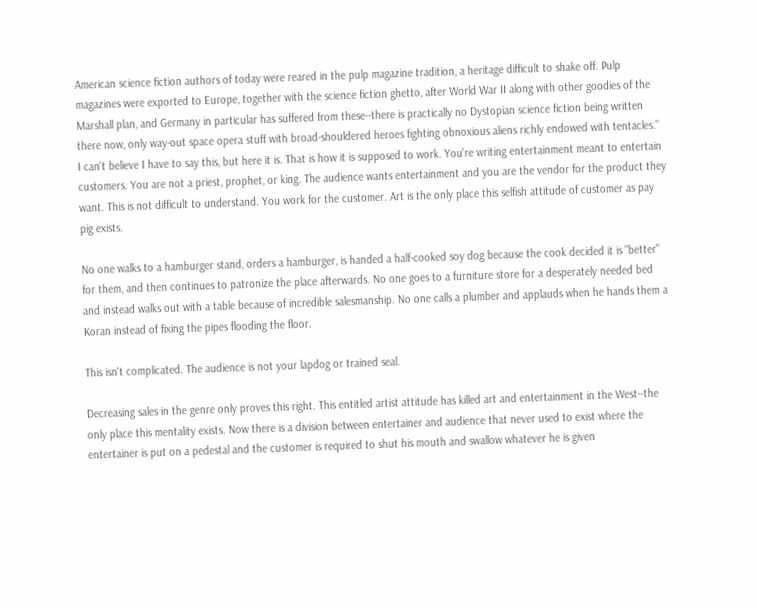American science fiction authors of today were reared in the pulp magazine tradition, a heritage difficult to shake off. Pulp magazines were exported to Europe, together with the science fiction ghetto, after World War II along with other goodies of the Marshall plan, and Germany in particular has suffered from these--there is practically no Dystopian science fiction being written there now, only way-out space opera stuff with broad-shouldered heroes fighting obnoxious aliens richly endowed with tentacles."
I can't believe I have to say this, but here it is. That is how it is supposed to work. You're writing entertainment meant to entertain customers. You are not a priest, prophet, or king. The audience wants entertainment and you are the vendor for the product they want. This is not difficult to understand. You work for the customer. Art is the only place this selfish attitude of customer as pay pig exists.

No one walks to a hamburger stand, orders a hamburger, is handed a half-cooked soy dog because the cook decided it is "better" for them, and then continues to patronize the place afterwards. No one goes to a furniture store for a desperately needed bed and instead walks out with a table because of incredible salesmanship. No one calls a plumber and applauds when he hands them a Koran instead of fixing the pipes flooding the floor.

This isn't complicated. The audience is not your lapdog or trained seal.

Decreasing sales in the genre only proves this right. This entitled artist attitude has killed art and entertainment in the West--the only place this mentality exists. Now there is a division between entertainer and audience that never used to exist where the entertainer is put on a pedestal and the customer is required to shut his mouth and swallow whatever he is given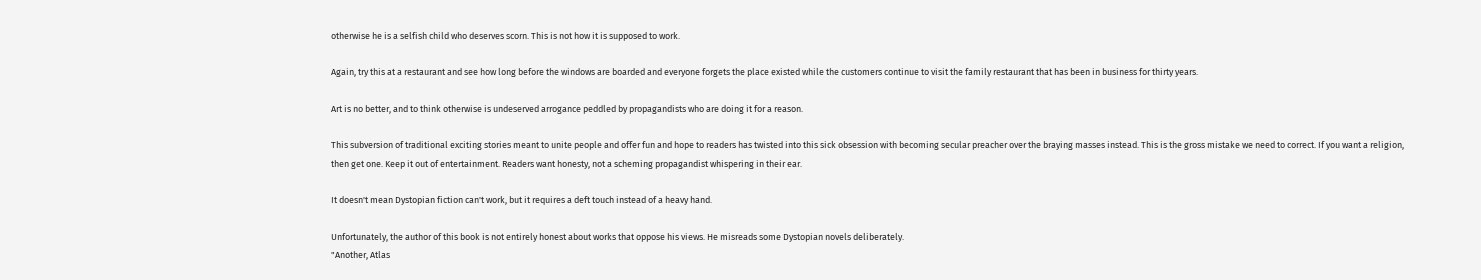otherwise he is a selfish child who deserves scorn. This is not how it is supposed to work.

Again, try this at a restaurant and see how long before the windows are boarded and everyone forgets the place existed while the customers continue to visit the family restaurant that has been in business for thirty years.

Art is no better, and to think otherwise is undeserved arrogance peddled by propagandists who are doing it for a reason.

This subversion of traditional exciting stories meant to unite people and offer fun and hope to readers has twisted into this sick obsession with becoming secular preacher over the braying masses instead. This is the gross mistake we need to correct. If you want a religion, then get one. Keep it out of entertainment. Readers want honesty, not a scheming propagandist whispering in their ear.

It doesn't mean Dystopian fiction can't work, but it requires a deft touch instead of a heavy hand.

Unfortunately, the author of this book is not entirely honest about works that oppose his views. He misreads some Dystopian novels deliberately.
"Another, Atlas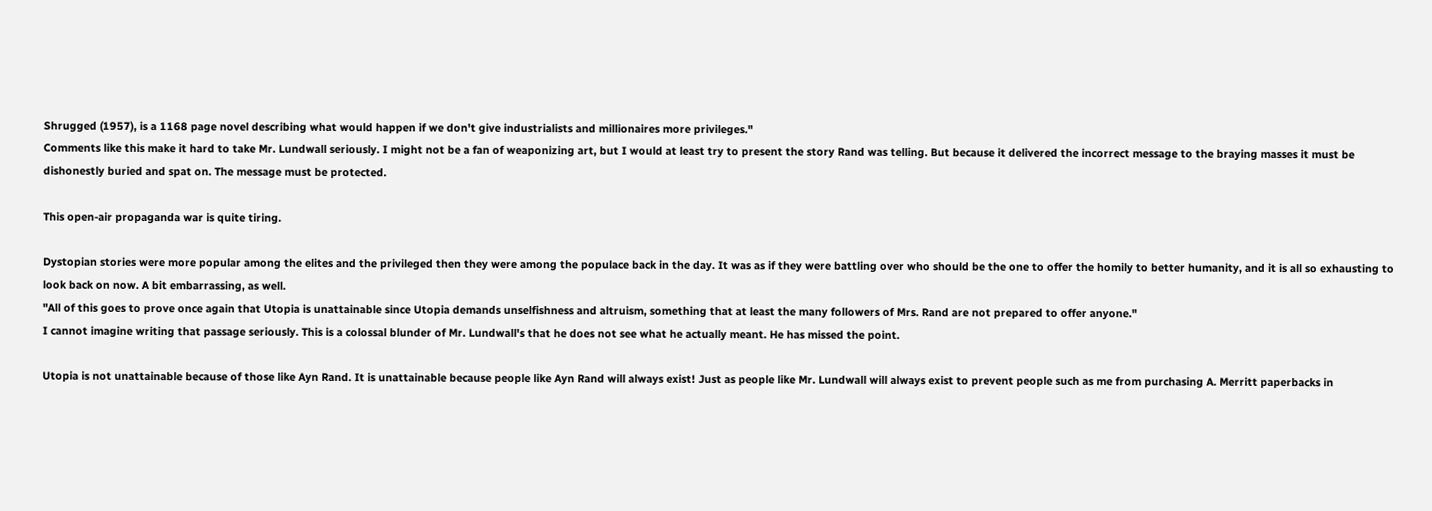Shrugged (1957), is a 1168 page novel describing what would happen if we don't give industrialists and millionaires more privileges."
Comments like this make it hard to take Mr. Lundwall seriously. I might not be a fan of weaponizing art, but I would at least try to present the story Rand was telling. But because it delivered the incorrect message to the braying masses it must be dishonestly buried and spat on. The message must be protected.

This open-air propaganda war is quite tiring.

Dystopian stories were more popular among the elites and the privileged then they were among the populace back in the day. It was as if they were battling over who should be the one to offer the homily to better humanity, and it is all so exhausting to look back on now. A bit embarrassing, as well.
"All of this goes to prove once again that Utopia is unattainable since Utopia demands unselfishness and altruism, something that at least the many followers of Mrs. Rand are not prepared to offer anyone."
I cannot imagine writing that passage seriously. This is a colossal blunder of Mr. Lundwall's that he does not see what he actually meant. He has missed the point.

Utopia is not unattainable because of those like Ayn Rand. It is unattainable because people like Ayn Rand will always exist! Just as people like Mr. Lundwall will always exist to prevent people such as me from purchasing A. Merritt paperbacks in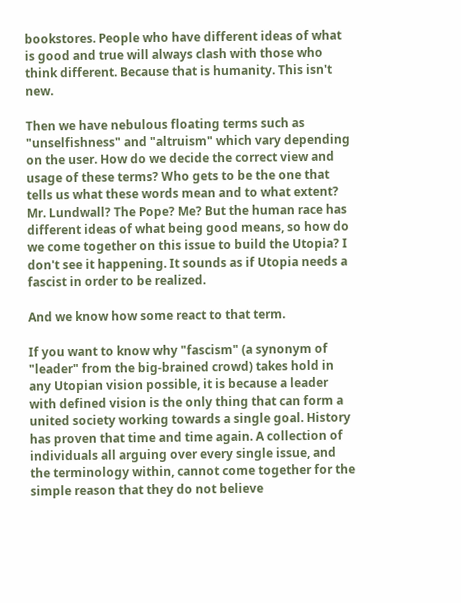bookstores. People who have different ideas of what is good and true will always clash with those who think different. Because that is humanity. This isn't new.

Then we have nebulous floating terms such as "unselfishness" and "altruism" which vary depending on the user. How do we decide the correct view and usage of these terms? Who gets to be the one that tells us what these words mean and to what extent? Mr. Lundwall? The Pope? Me? But the human race has different ideas of what being good means, so how do we come together on this issue to build the Utopia? I don't see it happening. It sounds as if Utopia needs a fascist in order to be realized.

And we know how some react to that term.

If you want to know why "fascism" (a synonym of "leader" from the big-brained crowd) takes hold in any Utopian vision possible, it is because a leader with defined vision is the only thing that can form a united society working towards a single goal. History has proven that time and time again. A collection of individuals all arguing over every single issue, and the terminology within, cannot come together for the simple reason that they do not believe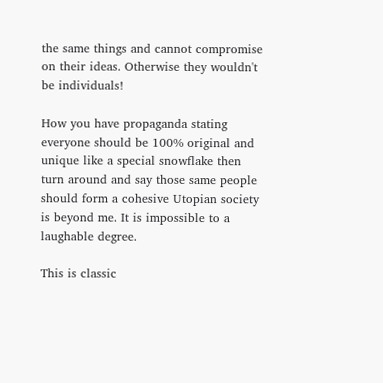the same things and cannot compromise on their ideas. Otherwise they wouldn't be individuals!

How you have propaganda stating everyone should be 100% original and unique like a special snowflake then turn around and say those same people should form a cohesive Utopian society is beyond me. It is impossible to a laughable degree.

This is classic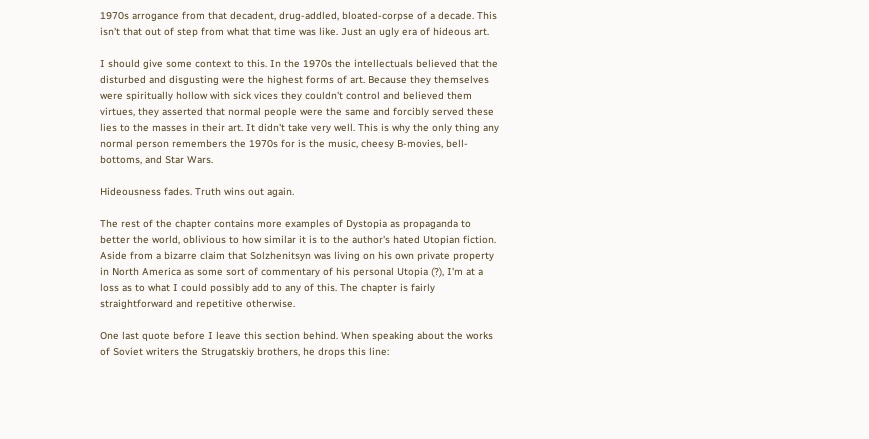1970s arrogance from that decadent, drug-addled, bloated-corpse of a decade. This isn't that out of step from what that time was like. Just an ugly era of hideous art.

I should give some context to this. In the 1970s the intellectuals believed that the disturbed and disgusting were the highest forms of art. Because they themselves were spiritually hollow with sick vices they couldn't control and believed them virtues, they asserted that normal people were the same and forcibly served these lies to the masses in their art. It didn't take very well. This is why the only thing any normal person remembers the 1970s for is the music, cheesy B-movies, bell-bottoms, and Star Wars.

Hideousness fades. Truth wins out again.

The rest of the chapter contains more examples of Dystopia as propaganda to better the world, oblivious to how similar it is to the author's hated Utopian fiction. Aside from a bizarre claim that Solzhenitsyn was living on his own private property in North America as some sort of commentary of his personal Utopia (?), I'm at a loss as to what I could possibly add to any of this. The chapter is fairly straightforward and repetitive otherwise.

One last quote before I leave this section behind. When speaking about the works of Soviet writers the Strugatskiy brothers, he drops this line: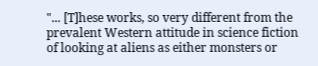"... [T]hese works, so very different from the prevalent Western attitude in science fiction of looking at aliens as either monsters or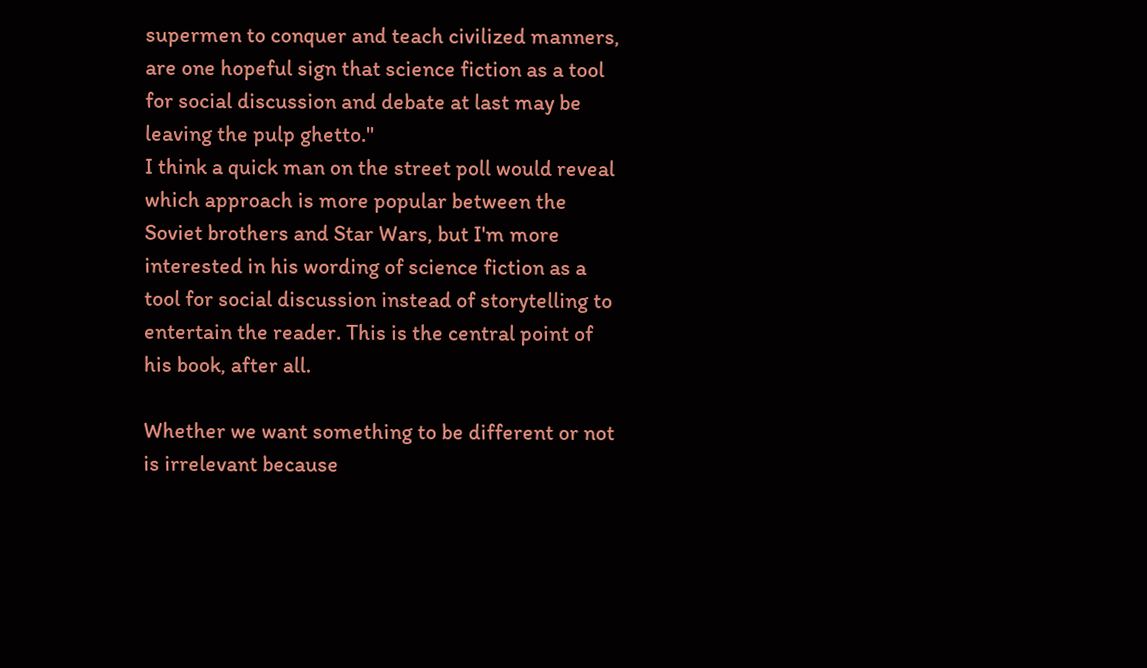supermen to conquer and teach civilized manners, are one hopeful sign that science fiction as a tool for social discussion and debate at last may be leaving the pulp ghetto."
I think a quick man on the street poll would reveal which approach is more popular between the Soviet brothers and Star Wars, but I'm more interested in his wording of science fiction as a tool for social discussion instead of storytelling to entertain the reader. This is the central point of his book, after all.

Whether we want something to be different or not is irrelevant because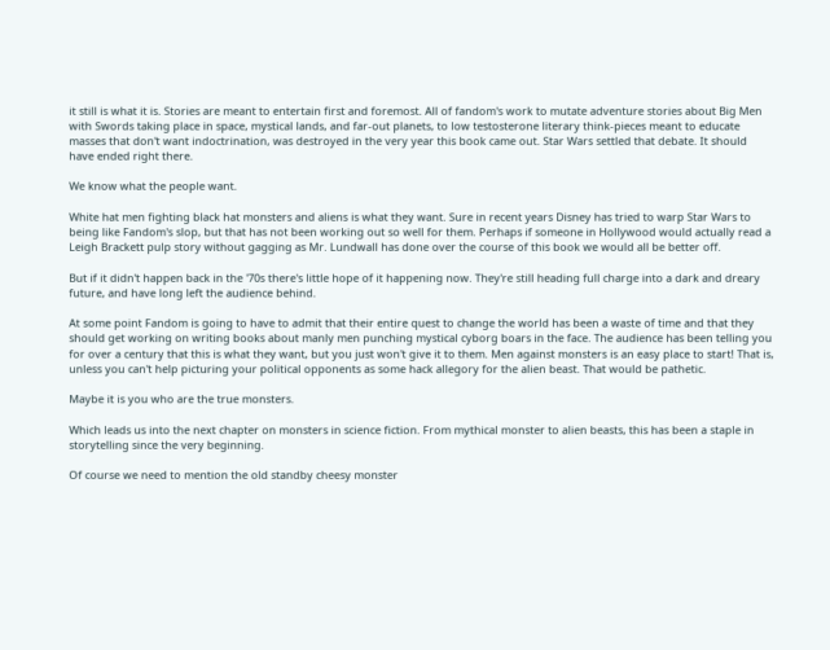it still is what it is. Stories are meant to entertain first and foremost. All of fandom's work to mutate adventure stories about Big Men with Swords taking place in space, mystical lands, and far-out planets, to low testosterone literary think-pieces meant to educate masses that don't want indoctrination, was destroyed in the very year this book came out. Star Wars settled that debate. It should have ended right there.

We know what the people want.

White hat men fighting black hat monsters and aliens is what they want. Sure in recent years Disney has tried to warp Star Wars to being like Fandom's slop, but that has not been working out so well for them. Perhaps if someone in Hollywood would actually read a Leigh Brackett pulp story without gagging as Mr. Lundwall has done over the course of this book we would all be better off.

But if it didn't happen back in the '70s there's little hope of it happening now. They're still heading full charge into a dark and dreary future, and have long left the audience behind.

At some point Fandom is going to have to admit that their entire quest to change the world has been a waste of time and that they should get working on writing books about manly men punching mystical cyborg boars in the face. The audience has been telling you for over a century that this is what they want, but you just won't give it to them. Men against monsters is an easy place to start! That is, unless you can't help picturing your political opponents as some hack allegory for the alien beast. That would be pathetic.

Maybe it is you who are the true monsters.

Which leads us into the next chapter on monsters in science fiction. From mythical monster to alien beasts, this has been a staple in storytelling since the very beginning.

Of course we need to mention the old standby cheesy monster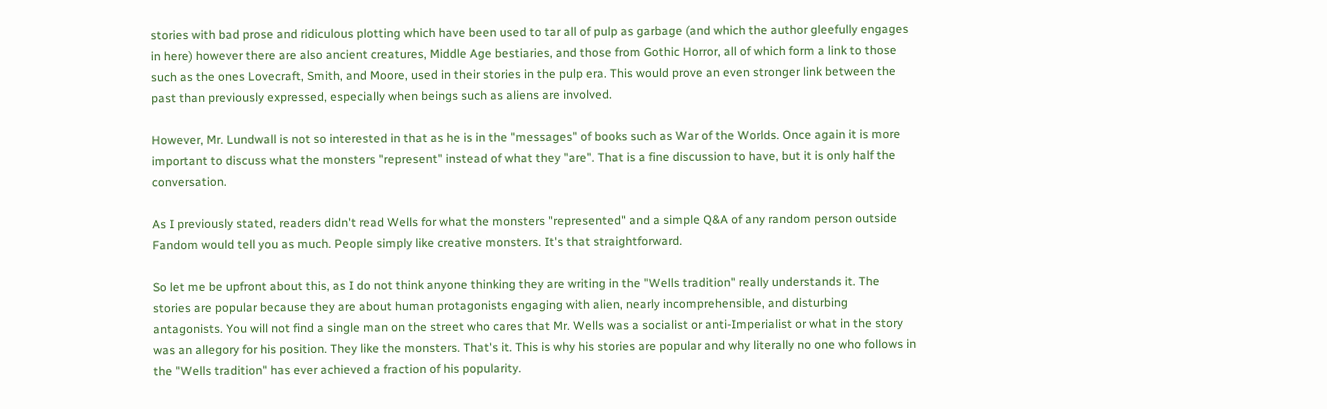stories with bad prose and ridiculous plotting which have been used to tar all of pulp as garbage (and which the author gleefully engages in here) however there are also ancient creatures, Middle Age bestiaries, and those from Gothic Horror, all of which form a link to those such as the ones Lovecraft, Smith, and Moore, used in their stories in the pulp era. This would prove an even stronger link between the past than previously expressed, especially when beings such as aliens are involved.

However, Mr. Lundwall is not so interested in that as he is in the "messages" of books such as War of the Worlds. Once again it is more important to discuss what the monsters "represent" instead of what they "are". That is a fine discussion to have, but it is only half the conversation.

As I previously stated, readers didn't read Wells for what the monsters "represented" and a simple Q&A of any random person outside Fandom would tell you as much. People simply like creative monsters. It's that straightforward.

So let me be upfront about this, as I do not think anyone thinking they are writing in the "Wells tradition" really understands it. The stories are popular because they are about human protagonists engaging with alien, nearly incomprehensible, and disturbing antagonists. You will not find a single man on the street who cares that Mr. Wells was a socialist or anti-Imperialist or what in the story was an allegory for his position. They like the monsters. That's it. This is why his stories are popular and why literally no one who follows in the "Wells tradition" has ever achieved a fraction of his popularity.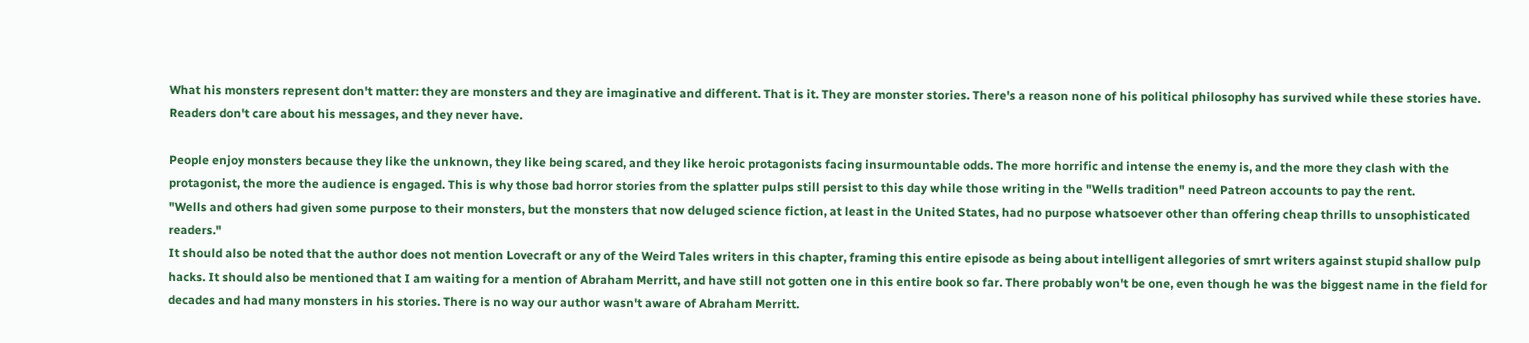What his monsters represent don't matter: they are monsters and they are imaginative and different. That is it. They are monster stories. There's a reason none of his political philosophy has survived while these stories have. Readers don't care about his messages, and they never have.

People enjoy monsters because they like the unknown, they like being scared, and they like heroic protagonists facing insurmountable odds. The more horrific and intense the enemy is, and the more they clash with the protagonist, the more the audience is engaged. This is why those bad horror stories from the splatter pulps still persist to this day while those writing in the "Wells tradition" need Patreon accounts to pay the rent.
"Wells and others had given some purpose to their monsters, but the monsters that now deluged science fiction, at least in the United States, had no purpose whatsoever other than offering cheap thrills to unsophisticated readers."
It should also be noted that the author does not mention Lovecraft or any of the Weird Tales writers in this chapter, framing this entire episode as being about intelligent allegories of smrt writers against stupid shallow pulp hacks. It should also be mentioned that I am waiting for a mention of Abraham Merritt, and have still not gotten one in this entire book so far. There probably won't be one, even though he was the biggest name in the field for decades and had many monsters in his stories. There is no way our author wasn't aware of Abraham Merritt.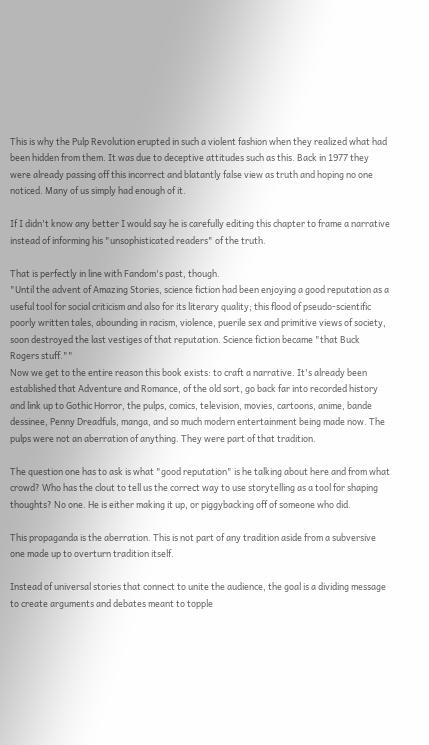This is why the Pulp Revolution erupted in such a violent fashion when they realized what had been hidden from them. It was due to deceptive attitudes such as this. Back in 1977 they were already passing off this incorrect and blatantly false view as truth and hoping no one noticed. Many of us simply had enough of it.

If I didn't know any better I would say he is carefully editing this chapter to frame a narrative instead of informing his "unsophisticated readers" of the truth.

That is perfectly in line with Fandom's past, though.
"Until the advent of Amazing Stories, science fiction had been enjoying a good reputation as a useful tool for social criticism and also for its literary quality; this flood of pseudo-scientific poorly written tales, abounding in racism, violence, puerile sex and primitive views of society, soon destroyed the last vestiges of that reputation. Science fiction became "that Buck Rogers stuff.""
Now we get to the entire reason this book exists: to craft a narrative. It's already been established that Adventure and Romance, of the old sort, go back far into recorded history and link up to Gothic Horror, the pulps, comics, television, movies, cartoons, anime, bande dessinee, Penny Dreadfuls, manga, and so much modern entertainment being made now. The pulps were not an aberration of anything. They were part of that tradition.

The question one has to ask is what "good reputation" is he talking about here and from what crowd? Who has the clout to tell us the correct way to use storytelling as a tool for shaping thoughts? No one. He is either making it up, or piggybacking off of someone who did.

This propaganda is the aberration. This is not part of any tradition aside from a subversive one made up to overturn tradition itself.

Instead of universal stories that connect to unite the audience, the goal is a dividing message to create arguments and debates meant to topple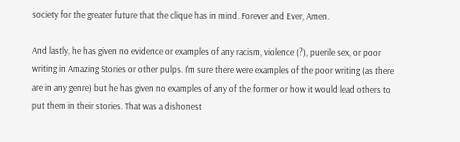society for the greater future that the clique has in mind. Forever and Ever, Amen.

And lastly, he has given no evidence or examples of any racism, violence (?), puerile sex, or poor writing in Amazing Stories or other pulps. I'm sure there were examples of the poor writing (as there are in any genre) but he has given no examples of any of the former or how it would lead others to put them in their stories. That was a dishonest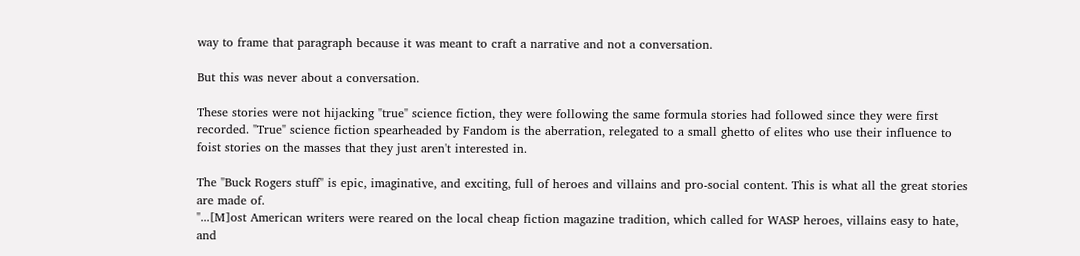way to frame that paragraph because it was meant to craft a narrative and not a conversation.

But this was never about a conversation.

These stories were not hijacking "true" science fiction, they were following the same formula stories had followed since they were first recorded. "True" science fiction spearheaded by Fandom is the aberration, relegated to a small ghetto of elites who use their influence to foist stories on the masses that they just aren't interested in.

The "Buck Rogers stuff" is epic, imaginative, and exciting, full of heroes and villains and pro-social content. This is what all the great stories are made of.
"...[M]ost American writers were reared on the local cheap fiction magazine tradition, which called for WASP heroes, villains easy to hate, and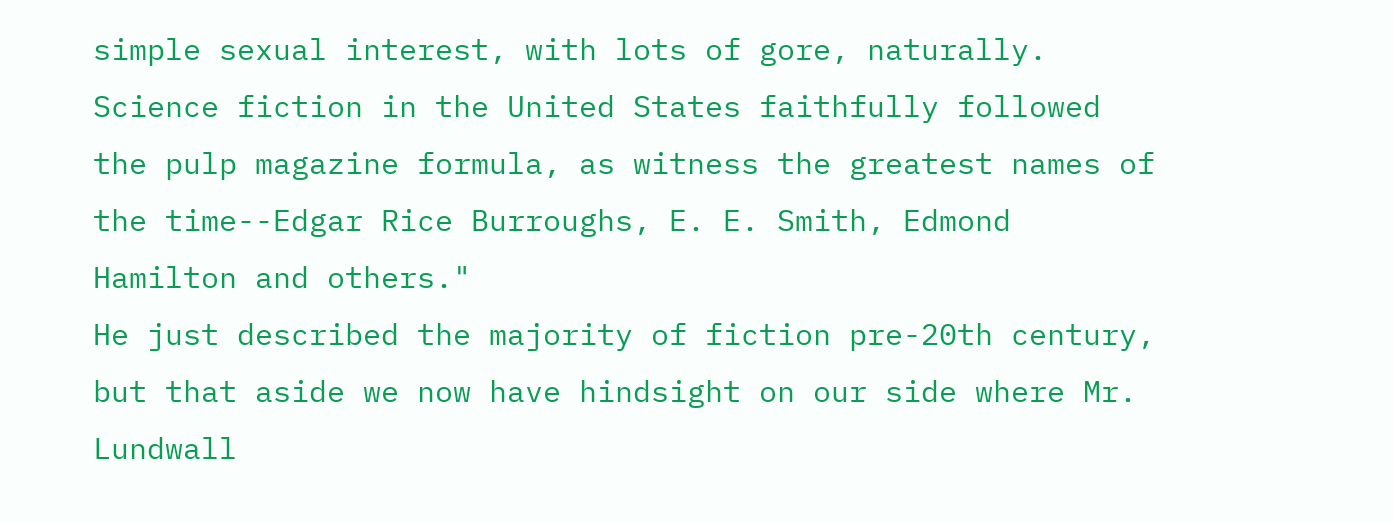simple sexual interest, with lots of gore, naturally. Science fiction in the United States faithfully followed the pulp magazine formula, as witness the greatest names of the time--Edgar Rice Burroughs, E. E. Smith, Edmond Hamilton and others."
He just described the majority of fiction pre-20th century, but that aside we now have hindsight on our side where Mr. Lundwall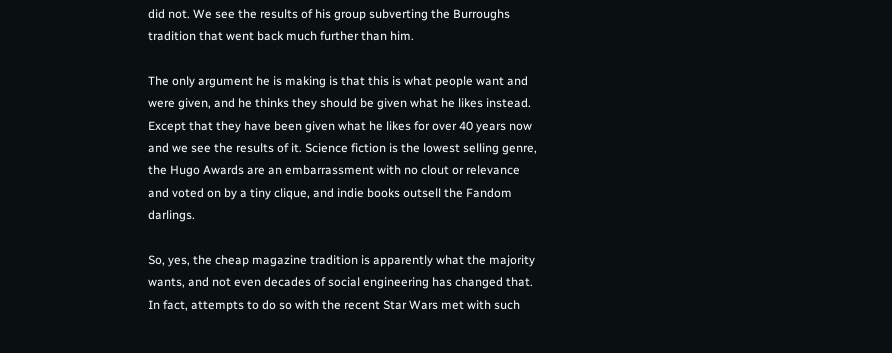did not. We see the results of his group subverting the Burroughs tradition that went back much further than him.

The only argument he is making is that this is what people want and were given, and he thinks they should be given what he likes instead. Except that they have been given what he likes for over 40 years now and we see the results of it. Science fiction is the lowest selling genre, the Hugo Awards are an embarrassment with no clout or relevance and voted on by a tiny clique, and indie books outsell the Fandom darlings.

So, yes, the cheap magazine tradition is apparently what the majority wants, and not even decades of social engineering has changed that. In fact, attempts to do so with the recent Star Wars met with such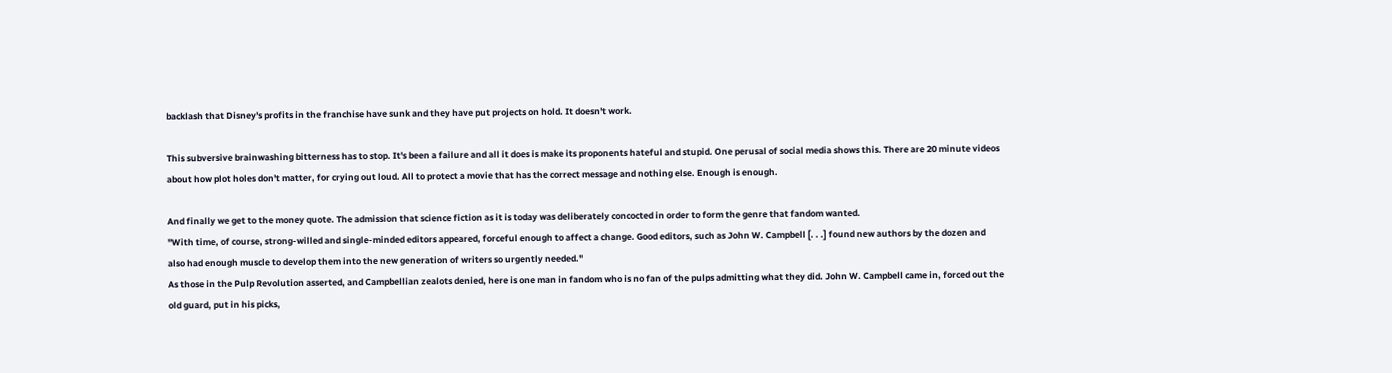backlash that Disney's profits in the franchise have sunk and they have put projects on hold. It doesn't work.

This subversive brainwashing bitterness has to stop. It's been a failure and all it does is make its proponents hateful and stupid. One perusal of social media shows this. There are 20 minute videos about how plot holes don't matter, for crying out loud. All to protect a movie that has the correct message and nothing else. Enough is enough.

And finally we get to the money quote. The admission that science fiction as it is today was deliberately concocted in order to form the genre that fandom wanted.
"With time, of course, strong-willed and single-minded editors appeared, forceful enough to affect a change. Good editors, such as John W. Campbell [. . .] found new authors by the dozen and also had enough muscle to develop them into the new generation of writers so urgently needed."
As those in the Pulp Revolution asserted, and Campbellian zealots denied, here is one man in fandom who is no fan of the pulps admitting what they did. John W. Campbell came in, forced out the old guard, put in his picks,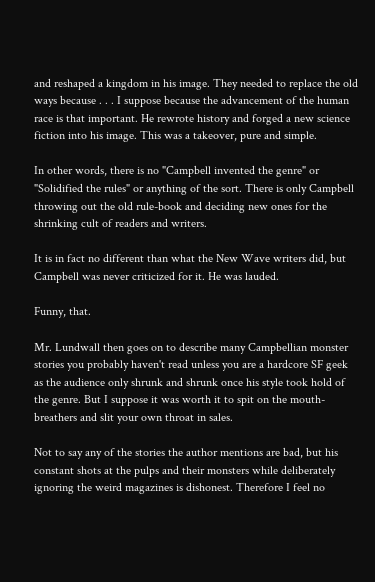and reshaped a kingdom in his image. They needed to replace the old ways because . . . I suppose because the advancement of the human race is that important. He rewrote history and forged a new science fiction into his image. This was a takeover, pure and simple.

In other words, there is no "Campbell invented the genre" or "Solidified the rules" or anything of the sort. There is only Campbell throwing out the old rule-book and deciding new ones for the shrinking cult of readers and writers.

It is in fact no different than what the New Wave writers did, but Campbell was never criticized for it. He was lauded.

Funny, that.

Mr. Lundwall then goes on to describe many Campbellian monster stories you probably haven't read unless you are a hardcore SF geek as the audience only shrunk and shrunk once his style took hold of the genre. But I suppose it was worth it to spit on the mouth-breathers and slit your own throat in sales.

Not to say any of the stories the author mentions are bad, but his constant shots at the pulps and their monsters while deliberately ignoring the weird magazines is dishonest. Therefore I feel no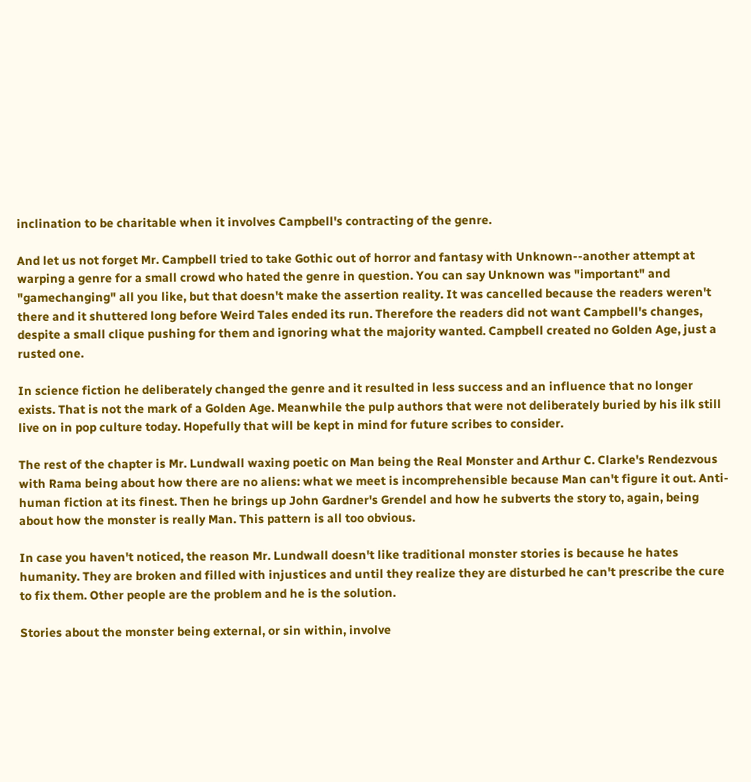inclination to be charitable when it involves Campbell's contracting of the genre.

And let us not forget Mr. Campbell tried to take Gothic out of horror and fantasy with Unknown--another attempt at warping a genre for a small crowd who hated the genre in question. You can say Unknown was "important" and "gamechanging" all you like, but that doesn't make the assertion reality. It was cancelled because the readers weren't there and it shuttered long before Weird Tales ended its run. Therefore the readers did not want Campbell's changes, despite a small clique pushing for them and ignoring what the majority wanted. Campbell created no Golden Age, just a rusted one.

In science fiction he deliberately changed the genre and it resulted in less success and an influence that no longer exists. That is not the mark of a Golden Age. Meanwhile the pulp authors that were not deliberately buried by his ilk still live on in pop culture today. Hopefully that will be kept in mind for future scribes to consider.

The rest of the chapter is Mr. Lundwall waxing poetic on Man being the Real Monster and Arthur C. Clarke's Rendezvous with Rama being about how there are no aliens: what we meet is incomprehensible because Man can't figure it out. Anti-human fiction at its finest. Then he brings up John Gardner's Grendel and how he subverts the story to, again, being about how the monster is really Man. This pattern is all too obvious.

In case you haven't noticed, the reason Mr. Lundwall doesn't like traditional monster stories is because he hates humanity. They are broken and filled with injustices and until they realize they are disturbed he can't prescribe the cure to fix them. Other people are the problem and he is the solution.

Stories about the monster being external, or sin within, involve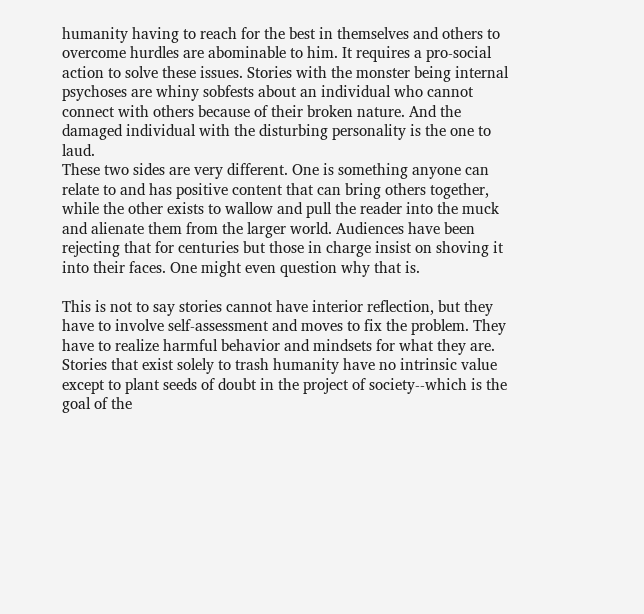humanity having to reach for the best in themselves and others to overcome hurdles are abominable to him. It requires a pro-social action to solve these issues. Stories with the monster being internal psychoses are whiny sobfests about an individual who cannot connect with others because of their broken nature. And the damaged individual with the disturbing personality is the one to laud.
These two sides are very different. One is something anyone can relate to and has positive content that can bring others together, while the other exists to wallow and pull the reader into the muck and alienate them from the larger world. Audiences have been rejecting that for centuries but those in charge insist on shoving it into their faces. One might even question why that is.

This is not to say stories cannot have interior reflection, but they have to involve self-assessment and moves to fix the problem. They have to realize harmful behavior and mindsets for what they are. Stories that exist solely to trash humanity have no intrinsic value except to plant seeds of doubt in the project of society--which is the goal of the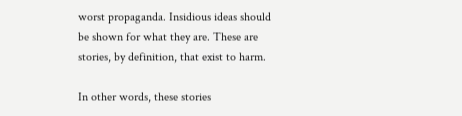worst propaganda. Insidious ideas should be shown for what they are. These are stories, by definition, that exist to harm.

In other words, these stories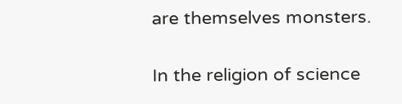are themselves monsters.

In the religion of science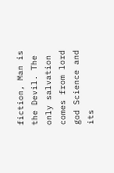fiction, Man is the Devil. The only salvation comes from lord god Science and its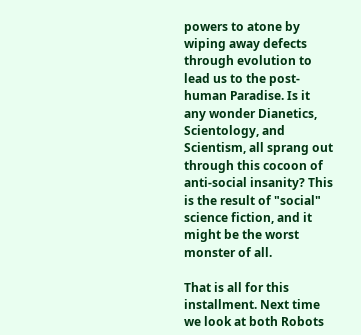powers to atone by wiping away defects through evolution to lead us to the post-human Paradise. Is it any wonder Dianetics, Scientology, and Scientism, all sprang out through this cocoon of anti-social insanity? This is the result of "social" science fiction, and it might be the worst monster of all.

That is all for this installment. Next time we look at both Robots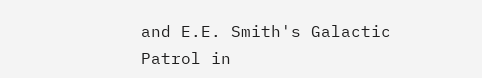and E.E. Smith's Galactic Patrol in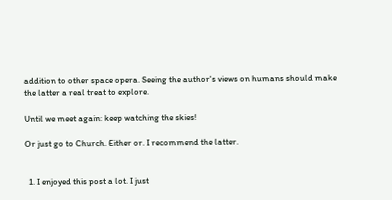addition to other space opera. Seeing the author's views on humans should make the latter a real treat to explore.

Until we meet again: keep watching the skies!

Or just go to Church. Either or. I recommend the latter.


  1. I enjoyed this post a lot. I just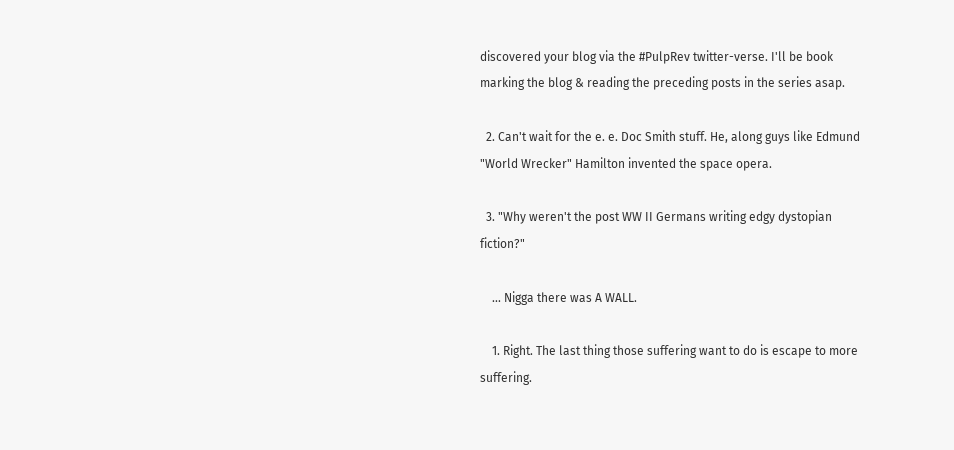discovered your blog via the #PulpRev twitter-verse. I'll be book marking the blog & reading the preceding posts in the series asap.

  2. Can't wait for the e. e. Doc Smith stuff. He, along guys like Edmund "World Wrecker" Hamilton invented the space opera.

  3. "Why weren't the post WW II Germans writing edgy dystopian fiction?"

    ... Nigga there was A WALL.

    1. Right. The last thing those suffering want to do is escape to more suffering.